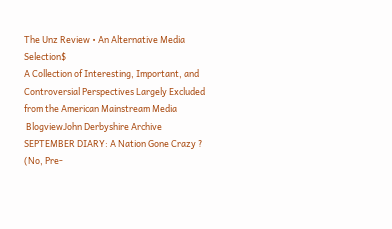The Unz Review • An Alternative Media Selection$
A Collection of Interesting, Important, and Controversial Perspectives Largely Excluded from the American Mainstream Media
 BlogviewJohn Derbyshire Archive
SEPTEMBER DIARY: A Nation Gone Crazy ? (No, Pre-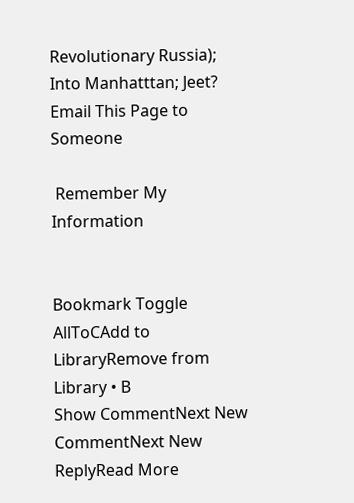Revolutionary Russia); Into Manhatttan; Jeet?
Email This Page to Someone

 Remember My Information


Bookmark Toggle AllToCAdd to LibraryRemove from Library • B
Show CommentNext New CommentNext New ReplyRead More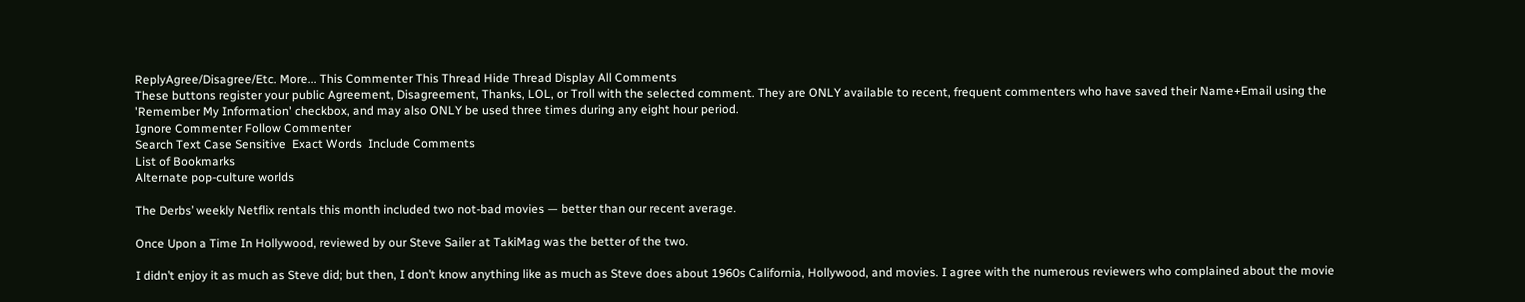ReplyAgree/Disagree/Etc. More... This Commenter This Thread Hide Thread Display All Comments
These buttons register your public Agreement, Disagreement, Thanks, LOL, or Troll with the selected comment. They are ONLY available to recent, frequent commenters who have saved their Name+Email using the 'Remember My Information' checkbox, and may also ONLY be used three times during any eight hour period.
Ignore Commenter Follow Commenter
Search Text Case Sensitive  Exact Words  Include Comments
List of Bookmarks
Alternate pop-culture worlds

The Derbs’ weekly Netflix rentals this month included two not-bad movies — better than our recent average.

Once Upon a Time In Hollywood, reviewed by our Steve Sailer at TakiMag was the better of the two.

I didn’t enjoy it as much as Steve did; but then, I don’t know anything like as much as Steve does about 1960s California, Hollywood, and movies. I agree with the numerous reviewers who complained about the movie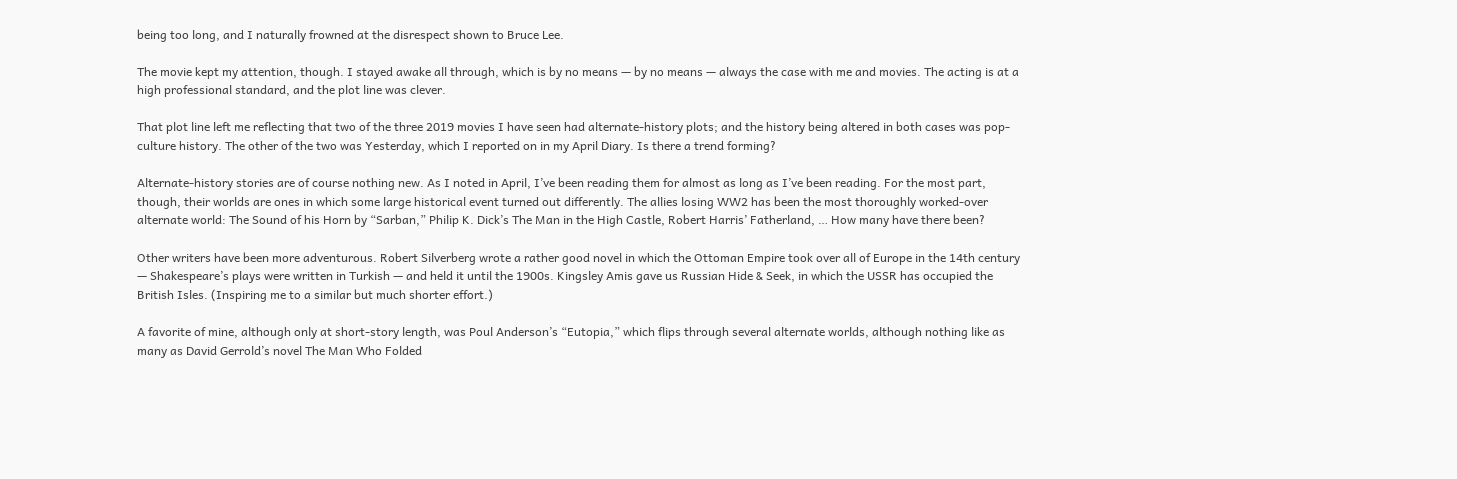being too long, and I naturally frowned at the disrespect shown to Bruce Lee.

The movie kept my attention, though. I stayed awake all through, which is by no means — by no means — always the case with me and movies. The acting is at a high professional standard, and the plot line was clever.

That plot line left me reflecting that two of the three 2019 movies I have seen had alternate-history plots; and the history being altered in both cases was pop-culture history. The other of the two was Yesterday, which I reported on in my April Diary. Is there a trend forming?

Alternate-history stories are of course nothing new. As I noted in April, I’ve been reading them for almost as long as I’ve been reading. For the most part, though, their worlds are ones in which some large historical event turned out differently. The allies losing WW2 has been the most thoroughly worked-over alternate world: The Sound of his Horn by “Sarban,” Philip K. Dick’s The Man in the High Castle, Robert Harris’ Fatherland, … How many have there been?

Other writers have been more adventurous. Robert Silverberg wrote a rather good novel in which the Ottoman Empire took over all of Europe in the 14th century — Shakespeare’s plays were written in Turkish — and held it until the 1900s. Kingsley Amis gave us Russian Hide & Seek, in which the USSR has occupied the British Isles. (Inspiring me to a similar but much shorter effort.)

A favorite of mine, although only at short-story length, was Poul Anderson’s “Eutopia,” which flips through several alternate worlds, although nothing like as many as David Gerrold’s novel The Man Who Folded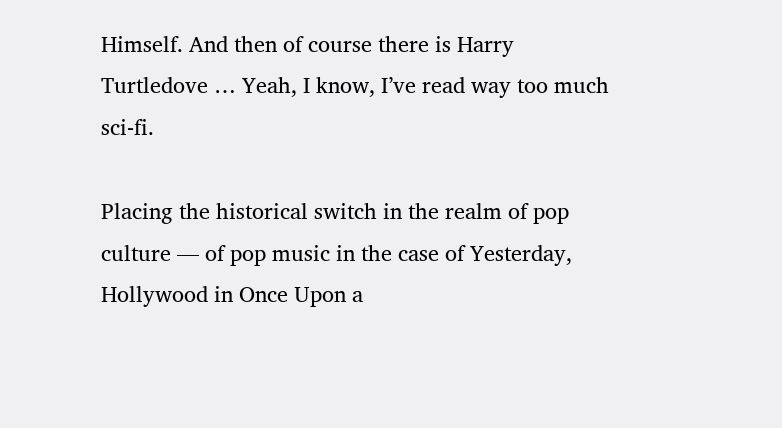Himself. And then of course there is Harry Turtledove … Yeah, I know, I’ve read way too much sci-fi.

Placing the historical switch in the realm of pop culture — of pop music in the case of Yesterday, Hollywood in Once Upon a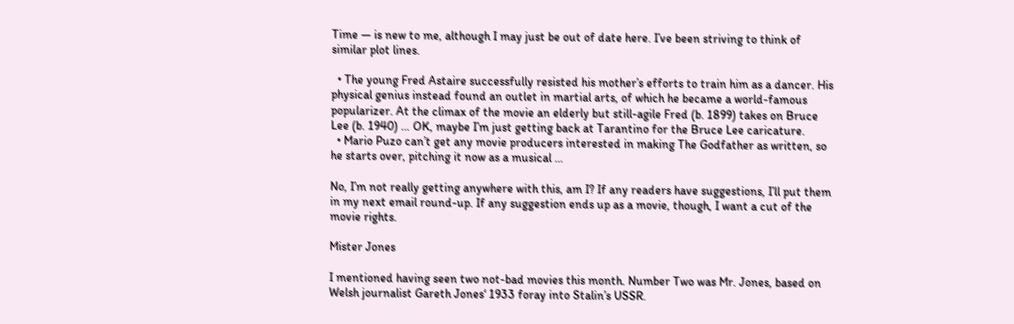Time — is new to me, although I may just be out of date here. I’ve been striving to think of similar plot lines.

  • The young Fred Astaire successfully resisted his mother’s efforts to train him as a dancer. His physical genius instead found an outlet in martial arts, of which he became a world-famous popularizer. At the climax of the movie an elderly but still-agile Fred (b. 1899) takes on Bruce Lee (b. 1940) … OK, maybe I’m just getting back at Tarantino for the Bruce Lee caricature.
  • Mario Puzo can’t get any movie producers interested in making The Godfather as written, so he starts over, pitching it now as a musical …

No, I’m not really getting anywhere with this, am I? If any readers have suggestions, I’ll put them in my next email round-up. If any suggestion ends up as a movie, though, I want a cut of the movie rights.

Mister Jones

I mentioned having seen two not-bad movies this month. Number Two was Mr. Jones, based on Welsh journalist Gareth Jones‘ 1933 foray into Stalin’s USSR.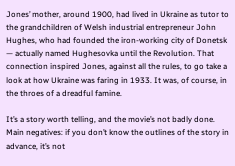Jones’ mother, around 1900, had lived in Ukraine as tutor to the grandchildren of Welsh industrial entrepreneur John Hughes, who had founded the iron-working city of Donetsk — actually named Hughesovka until the Revolution. That connection inspired Jones, against all the rules, to go take a look at how Ukraine was faring in 1933. It was, of course, in the throes of a dreadful famine.

It’s a story worth telling, and the movie’s not badly done. Main negatives: if you don’t know the outlines of the story in advance, it’s not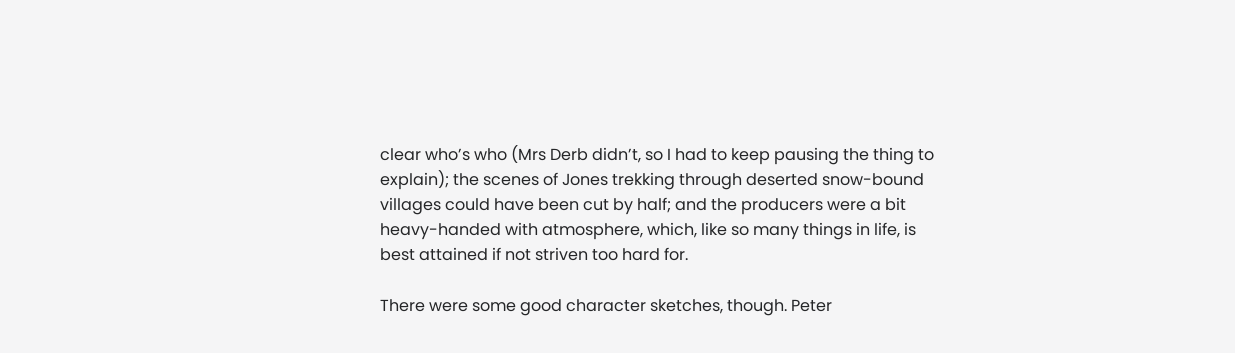clear who’s who (Mrs Derb didn’t, so I had to keep pausing the thing to explain); the scenes of Jones trekking through deserted snow-bound villages could have been cut by half; and the producers were a bit heavy-handed with atmosphere, which, like so many things in life, is best attained if not striven too hard for.

There were some good character sketches, though. Peter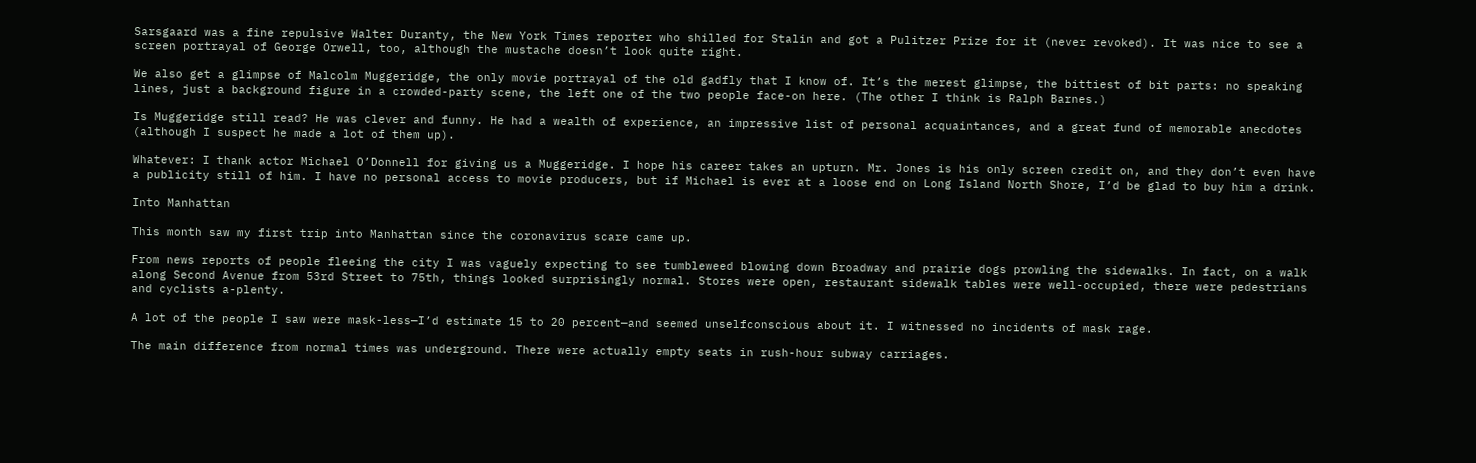Sarsgaard was a fine repulsive Walter Duranty, the New York Times reporter who shilled for Stalin and got a Pulitzer Prize for it (never revoked). It was nice to see a screen portrayal of George Orwell, too, although the mustache doesn’t look quite right.

We also get a glimpse of Malcolm Muggeridge, the only movie portrayal of the old gadfly that I know of. It’s the merest glimpse, the bittiest of bit parts: no speaking lines, just a background figure in a crowded-party scene, the left one of the two people face-on here. (The other I think is Ralph Barnes.)

Is Muggeridge still read? He was clever and funny. He had a wealth of experience, an impressive list of personal acquaintances, and a great fund of memorable anecdotes (although I suspect he made a lot of them up).

Whatever: I thank actor Michael O’Donnell for giving us a Muggeridge. I hope his career takes an upturn. Mr. Jones is his only screen credit on, and they don’t even have a publicity still of him. I have no personal access to movie producers, but if Michael is ever at a loose end on Long Island North Shore, I’d be glad to buy him a drink.

Into Manhattan

This month saw my first trip into Manhattan since the coronavirus scare came up.

From news reports of people fleeing the city I was vaguely expecting to see tumbleweed blowing down Broadway and prairie dogs prowling the sidewalks. In fact, on a walk along Second Avenue from 53rd Street to 75th, things looked surprisingly normal. Stores were open, restaurant sidewalk tables were well-occupied, there were pedestrians and cyclists a-plenty.

A lot of the people I saw were mask-less—I’d estimate 15 to 20 percent—and seemed unselfconscious about it. I witnessed no incidents of mask rage.

The main difference from normal times was underground. There were actually empty seats in rush-hour subway carriages.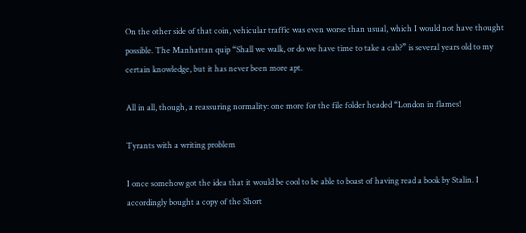On the other side of that coin, vehicular traffic was even worse than usual, which I would not have thought possible. The Manhattan quip “Shall we walk, or do we have time to take a cab?” is several years old to my certain knowledge, but it has never been more apt.

All in all, though, a reassuring normality: one more for the file folder headed “London in flames!

Tyrants with a writing problem

I once somehow got the idea that it would be cool to be able to boast of having read a book by Stalin. I accordingly bought a copy of the Short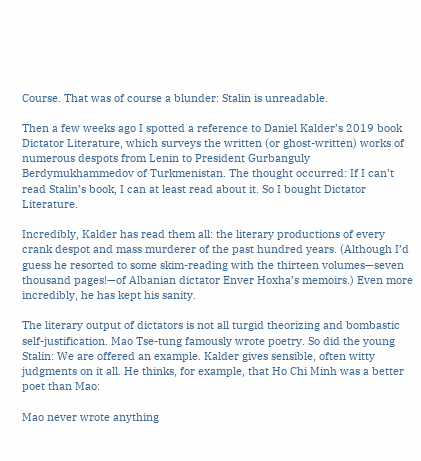Course. That was of course a blunder: Stalin is unreadable.

Then a few weeks ago I spotted a reference to Daniel Kalder’s 2019 book Dictator Literature, which surveys the written (or ghost-written) works of numerous despots from Lenin to President Gurbanguly Berdymukhammedov of Turkmenistan. The thought occurred: If I can’t read Stalin’s book, I can at least read about it. So I bought Dictator Literature.

Incredibly, Kalder has read them all: the literary productions of every crank despot and mass murderer of the past hundred years. (Although I’d guess he resorted to some skim-reading with the thirteen volumes—seven thousand pages!—of Albanian dictator Enver Hoxha’s memoirs.) Even more incredibly, he has kept his sanity.

The literary output of dictators is not all turgid theorizing and bombastic self-justification. Mao Tse-tung famously wrote poetry. So did the young Stalin: We are offered an example. Kalder gives sensible, often witty judgments on it all. He thinks, for example, that Ho Chi Minh was a better poet than Mao:

Mao never wrote anything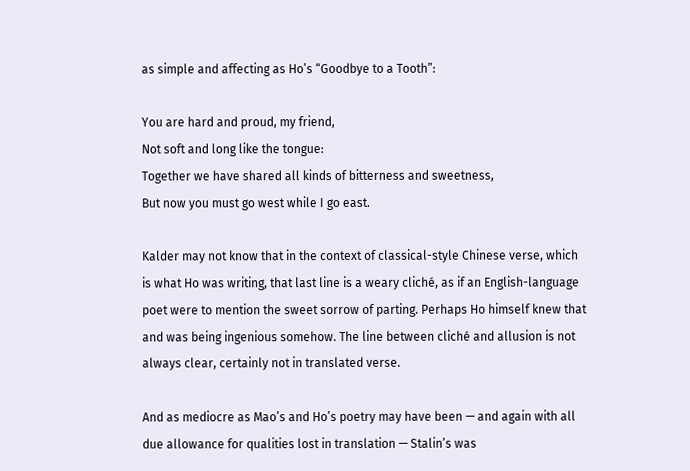as simple and affecting as Ho’s “Goodbye to a Tooth”:

You are hard and proud, my friend,
Not soft and long like the tongue:
Together we have shared all kinds of bitterness and sweetness,
But now you must go west while I go east.

Kalder may not know that in the context of classical-style Chinese verse, which is what Ho was writing, that last line is a weary cliché, as if an English-language poet were to mention the sweet sorrow of parting. Perhaps Ho himself knew that and was being ingenious somehow. The line between cliché and allusion is not always clear, certainly not in translated verse.

And as mediocre as Mao’s and Ho’s poetry may have been — and again with all due allowance for qualities lost in translation — Stalin’s was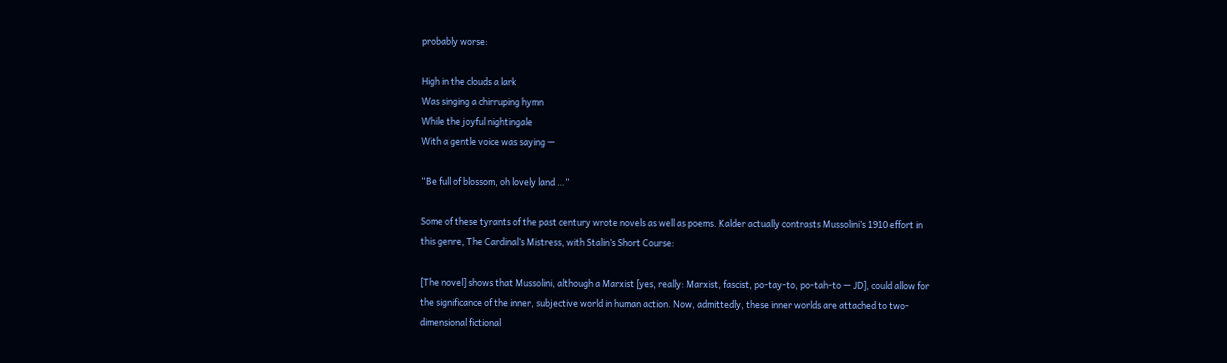probably worse:

High in the clouds a lark
Was singing a chirruping hymn
While the joyful nightingale
With a gentle voice was saying —

“Be full of blossom, oh lovely land …”

Some of these tyrants of the past century wrote novels as well as poems. Kalder actually contrasts Mussolini’s 1910 effort in this genre, The Cardinal’s Mistress, with Stalin’s Short Course:

[The novel] shows that Mussolini, although a Marxist [yes, really: Marxist, fascist, po-tay-to, po-tah-to — JD], could allow for the significance of the inner, subjective world in human action. Now, admittedly, these inner worlds are attached to two-dimensional fictional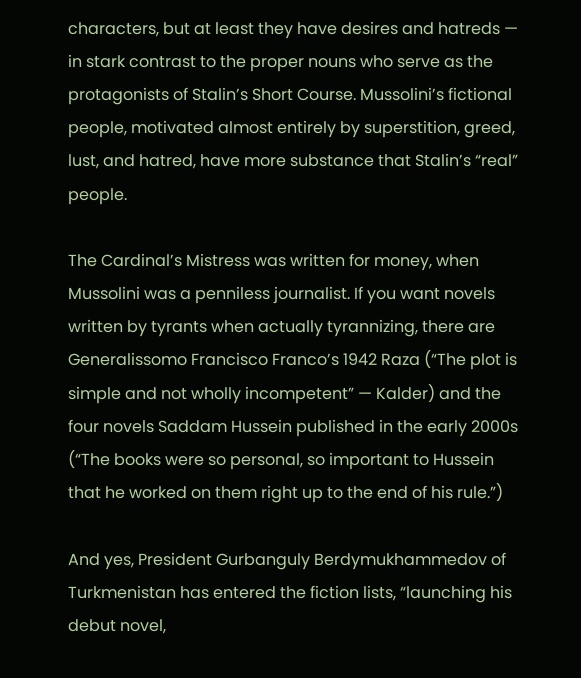characters, but at least they have desires and hatreds — in stark contrast to the proper nouns who serve as the protagonists of Stalin’s Short Course. Mussolini’s fictional people, motivated almost entirely by superstition, greed, lust, and hatred, have more substance that Stalin’s “real” people.

The Cardinal’s Mistress was written for money, when Mussolini was a penniless journalist. If you want novels written by tyrants when actually tyrannizing, there are Generalissomo Francisco Franco’s 1942 Raza (“The plot is simple and not wholly incompetent” — Kalder) and the four novels Saddam Hussein published in the early 2000s (“The books were so personal, so important to Hussein that he worked on them right up to the end of his rule.”)

And yes, President Gurbanguly Berdymukhammedov of Turkmenistan has entered the fiction lists, “launching his debut novel,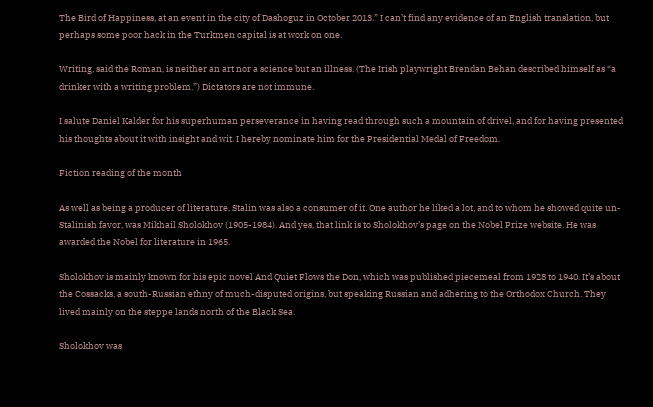The Bird of Happiness, at an event in the city of Dashoguz in October 2013.” I can’t find any evidence of an English translation, but perhaps some poor hack in the Turkmen capital is at work on one.

Writing, said the Roman, is neither an art nor a science but an illness. (The Irish playwright Brendan Behan described himself as “a drinker with a writing problem.”) Dictators are not immune.

I salute Daniel Kalder for his superhuman perseverance in having read through such a mountain of drivel, and for having presented his thoughts about it with insight and wit. I hereby nominate him for the Presidential Medal of Freedom.

Fiction reading of the month

As well as being a producer of literature, Stalin was also a consumer of it. One author he liked a lot, and to whom he showed quite un-Stalinish favor, was Mikhail Sholokhov (1905-1984). And yes, that link is to Sholokhov’s page on the Nobel Prize website. He was awarded the Nobel for literature in 1965.

Sholokhov is mainly known for his epic novel And Quiet Flows the Don, which was published piecemeal from 1928 to 1940. It’s about the Cossacks, a south-Russian ethny of much-disputed origins, but speaking Russian and adhering to the Orthodox Church. They lived mainly on the steppe lands north of the Black Sea.

Sholokhov was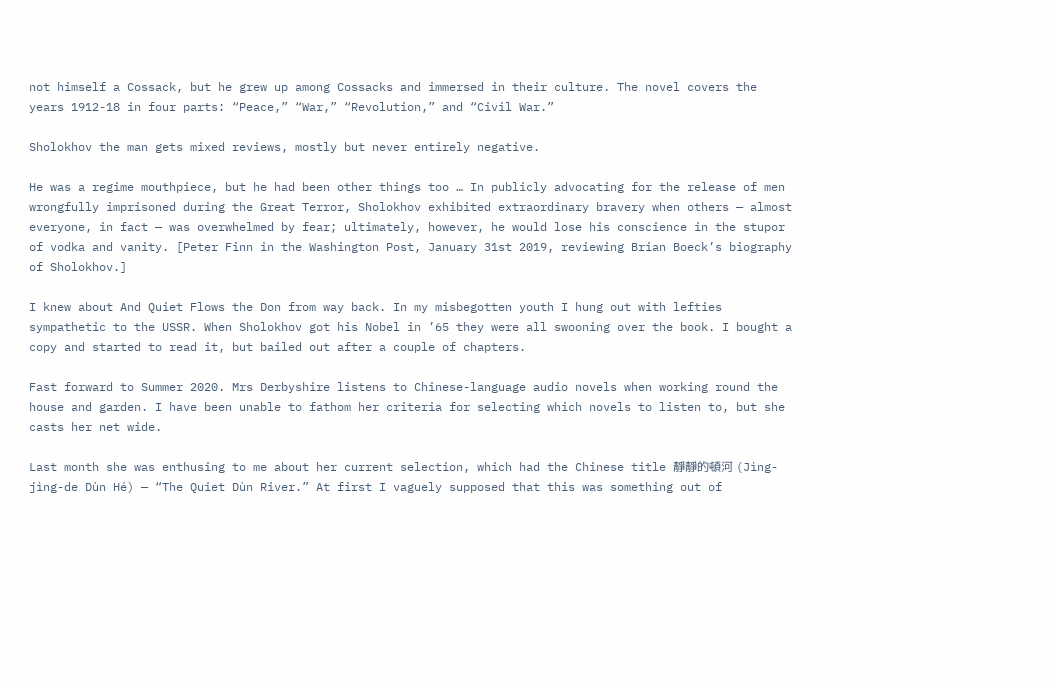not himself a Cossack, but he grew up among Cossacks and immersed in their culture. The novel covers the years 1912-18 in four parts: “Peace,” “War,” “Revolution,” and “Civil War.”

Sholokhov the man gets mixed reviews, mostly but never entirely negative.

He was a regime mouthpiece, but he had been other things too … In publicly advocating for the release of men wrongfully imprisoned during the Great Terror, Sholokhov exhibited extraordinary bravery when others — almost everyone, in fact — was overwhelmed by fear; ultimately, however, he would lose his conscience in the stupor of vodka and vanity. [Peter Finn in the Washington Post, January 31st 2019, reviewing Brian Boeck’s biography of Sholokhov.]

I knew about And Quiet Flows the Don from way back. In my misbegotten youth I hung out with lefties sympathetic to the USSR. When Sholokhov got his Nobel in ’65 they were all swooning over the book. I bought a copy and started to read it, but bailed out after a couple of chapters.

Fast forward to Summer 2020. Mrs Derbyshire listens to Chinese-language audio novels when working round the house and garden. I have been unable to fathom her criteria for selecting which novels to listen to, but she casts her net wide.

Last month she was enthusing to me about her current selection, which had the Chinese title 靜靜的頓河 (Jìng-jìng-de Dùn Hé) — “The Quiet Dùn River.” At first I vaguely supposed that this was something out of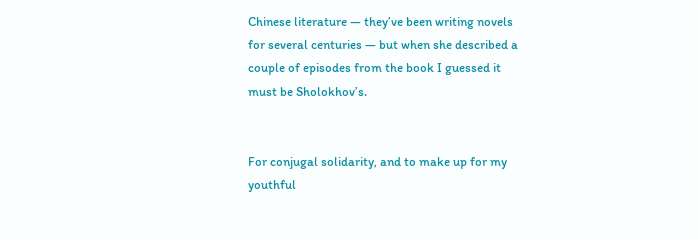Chinese literature — they’ve been writing novels for several centuries — but when she described a couple of episodes from the book I guessed it must be Sholokhov’s.


For conjugal solidarity, and to make up for my youthful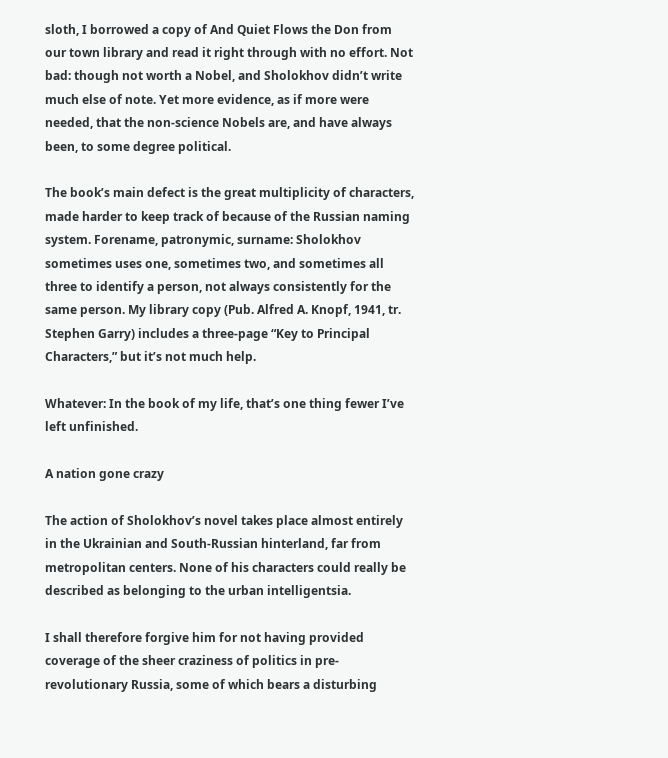sloth, I borrowed a copy of And Quiet Flows the Don from our town library and read it right through with no effort. Not bad: though not worth a Nobel, and Sholokhov didn’t write much else of note. Yet more evidence, as if more were needed, that the non-science Nobels are, and have always been, to some degree political.

The book’s main defect is the great multiplicity of characters, made harder to keep track of because of the Russian naming system. Forename, patronymic, surname: Sholokhov sometimes uses one, sometimes two, and sometimes all three to identify a person, not always consistently for the same person. My library copy (Pub. Alfred A. Knopf, 1941, tr. Stephen Garry) includes a three-page “Key to Principal Characters,” but it’s not much help.

Whatever: In the book of my life, that’s one thing fewer I’ve left unfinished.

A nation gone crazy

The action of Sholokhov’s novel takes place almost entirely in the Ukrainian and South-Russian hinterland, far from metropolitan centers. None of his characters could really be described as belonging to the urban intelligentsia.

I shall therefore forgive him for not having provided coverage of the sheer craziness of politics in pre-revolutionary Russia, some of which bears a disturbing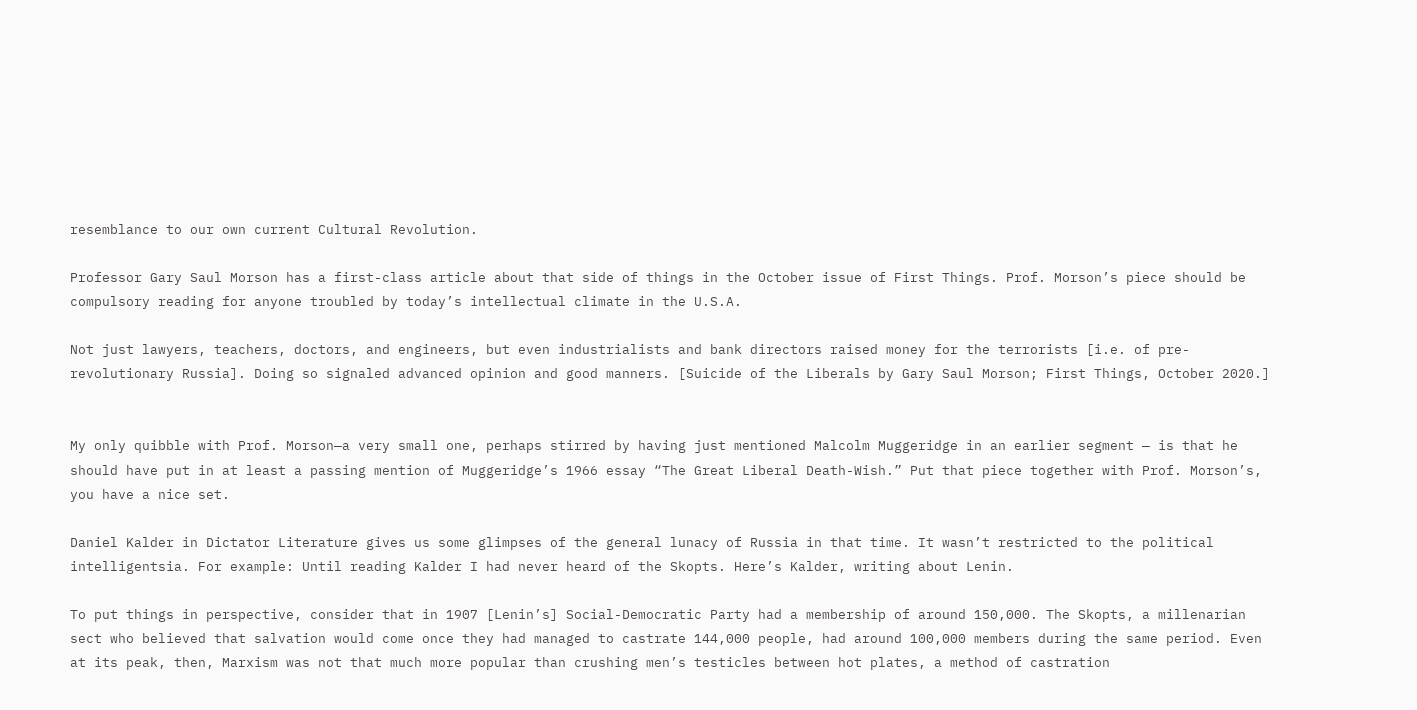resemblance to our own current Cultural Revolution.

Professor Gary Saul Morson has a first-class article about that side of things in the October issue of First Things. Prof. Morson’s piece should be compulsory reading for anyone troubled by today’s intellectual climate in the U.S.A.

Not just lawyers, teachers, doctors, and engineers, but even industrialists and bank directors raised money for the terrorists [i.e. of pre-revolutionary Russia]. Doing so signaled advanced opinion and good manners. [Suicide of the Liberals by Gary Saul Morson; First Things, October 2020.]


My only quibble with Prof. Morson—a very small one, perhaps stirred by having just mentioned Malcolm Muggeridge in an earlier segment — is that he should have put in at least a passing mention of Muggeridge’s 1966 essay “The Great Liberal Death-Wish.” Put that piece together with Prof. Morson’s, you have a nice set.

Daniel Kalder in Dictator Literature gives us some glimpses of the general lunacy of Russia in that time. It wasn’t restricted to the political intelligentsia. For example: Until reading Kalder I had never heard of the Skopts. Here’s Kalder, writing about Lenin.

To put things in perspective, consider that in 1907 [Lenin’s] Social-Democratic Party had a membership of around 150,000. The Skopts, a millenarian sect who believed that salvation would come once they had managed to castrate 144,000 people, had around 100,000 members during the same period. Even at its peak, then, Marxism was not that much more popular than crushing men’s testicles between hot plates, a method of castration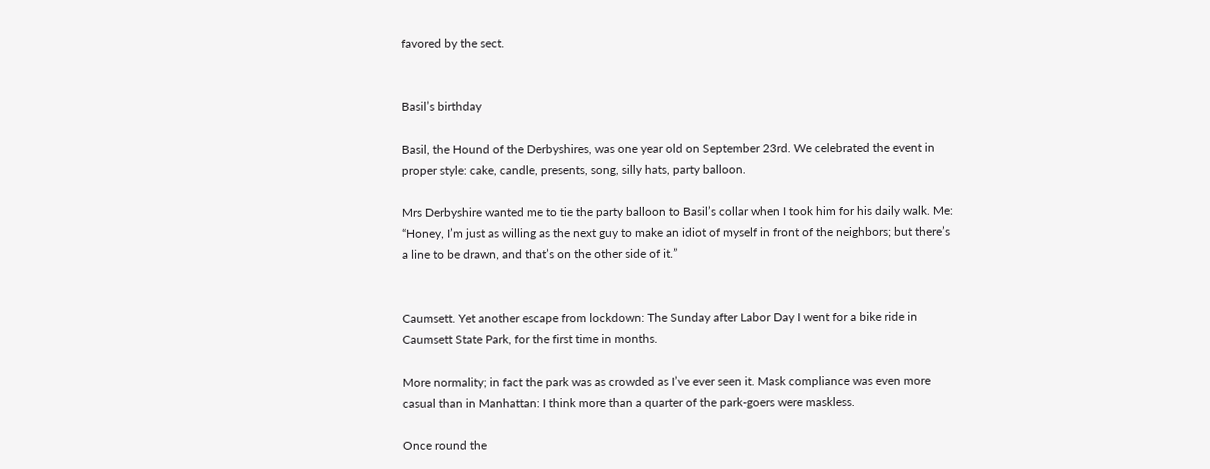favored by the sect.


Basil’s birthday

Basil, the Hound of the Derbyshires, was one year old on September 23rd. We celebrated the event in proper style: cake, candle, presents, song, silly hats, party balloon.

Mrs Derbyshire wanted me to tie the party balloon to Basil’s collar when I took him for his daily walk. Me: “Honey, I’m just as willing as the next guy to make an idiot of myself in front of the neighbors; but there’s a line to be drawn, and that’s on the other side of it.”


Caumsett. Yet another escape from lockdown: The Sunday after Labor Day I went for a bike ride in Caumsett State Park, for the first time in months.

More normality; in fact the park was as crowded as I’ve ever seen it. Mask compliance was even more casual than in Manhattan: I think more than a quarter of the park-goers were maskless.

Once round the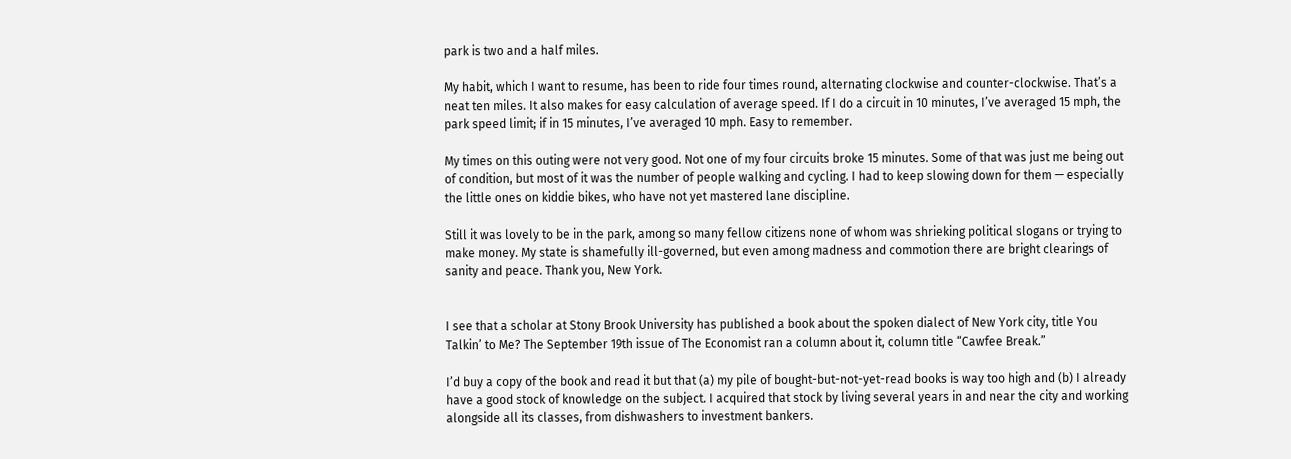park is two and a half miles.

My habit, which I want to resume, has been to ride four times round, alternating clockwise and counter-clockwise. That’s a neat ten miles. It also makes for easy calculation of average speed. If I do a circuit in 10 minutes, I’ve averaged 15 mph, the park speed limit; if in 15 minutes, I’ve averaged 10 mph. Easy to remember.

My times on this outing were not very good. Not one of my four circuits broke 15 minutes. Some of that was just me being out of condition, but most of it was the number of people walking and cycling. I had to keep slowing down for them — especially the little ones on kiddie bikes, who have not yet mastered lane discipline.

Still it was lovely to be in the park, among so many fellow citizens none of whom was shrieking political slogans or trying to make money. My state is shamefully ill-governed, but even among madness and commotion there are bright clearings of sanity and peace. Thank you, New York.


I see that a scholar at Stony Brook University has published a book about the spoken dialect of New York city, title You Talkin’ to Me? The September 19th issue of The Economist ran a column about it, column title “Cawfee Break.”

I’d buy a copy of the book and read it but that (a) my pile of bought-but-not-yet-read books is way too high and (b) I already have a good stock of knowledge on the subject. I acquired that stock by living several years in and near the city and working alongside all its classes, from dishwashers to investment bankers.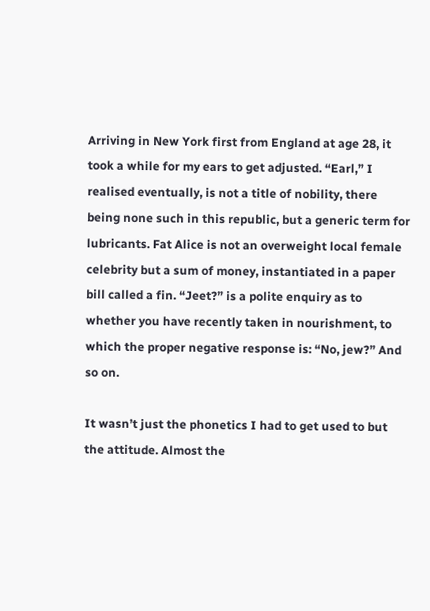Arriving in New York first from England at age 28, it took a while for my ears to get adjusted. “Earl,” I realised eventually, is not a title of nobility, there being none such in this republic, but a generic term for lubricants. Fat Alice is not an overweight local female celebrity but a sum of money, instantiated in a paper bill called a fin. “Jeet?” is a polite enquiry as to whether you have recently taken in nourishment, to which the proper negative response is: “No, jew?” And so on.

It wasn’t just the phonetics I had to get used to but the attitude. Almost the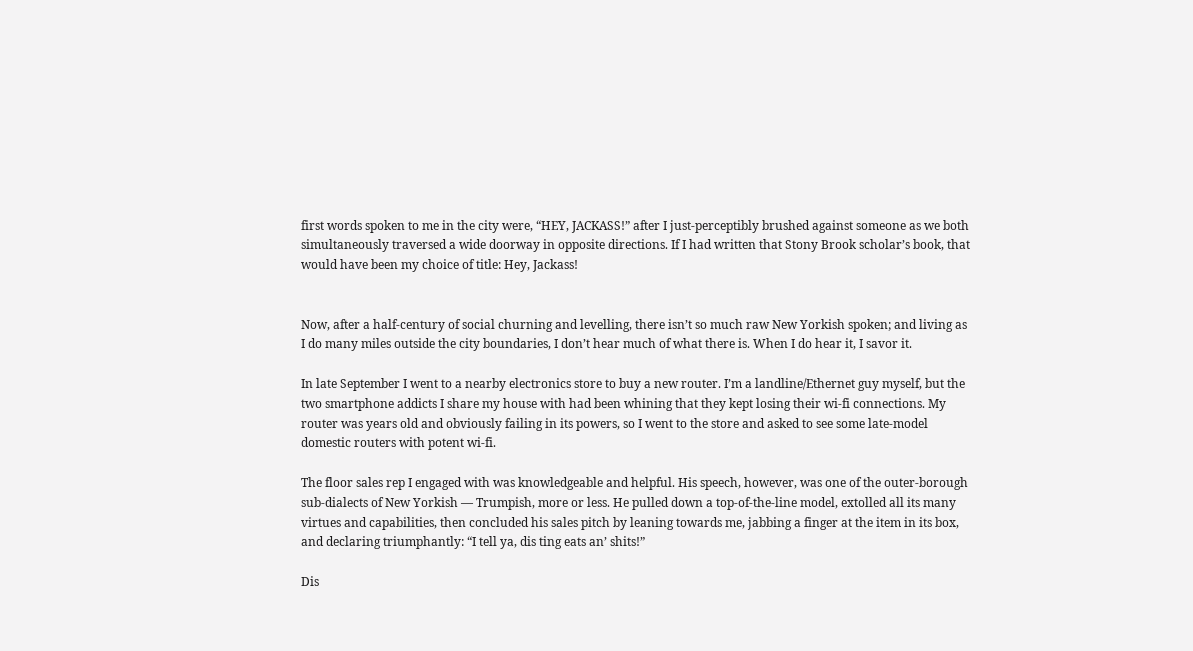first words spoken to me in the city were, “HEY, JACKASS!” after I just-perceptibly brushed against someone as we both simultaneously traversed a wide doorway in opposite directions. If I had written that Stony Brook scholar’s book, that would have been my choice of title: Hey, Jackass!


Now, after a half-century of social churning and levelling, there isn’t so much raw New Yorkish spoken; and living as I do many miles outside the city boundaries, I don’t hear much of what there is. When I do hear it, I savor it.

In late September I went to a nearby electronics store to buy a new router. I’m a landline/Ethernet guy myself, but the two smartphone addicts I share my house with had been whining that they kept losing their wi-fi connections. My router was years old and obviously failing in its powers, so I went to the store and asked to see some late-model domestic routers with potent wi-fi.

The floor sales rep I engaged with was knowledgeable and helpful. His speech, however, was one of the outer-borough sub-dialects of New Yorkish — Trumpish, more or less. He pulled down a top-of-the-line model, extolled all its many virtues and capabilities, then concluded his sales pitch by leaning towards me, jabbing a finger at the item in its box, and declaring triumphantly: “I tell ya, dis ting eats an’ shits!”

Dis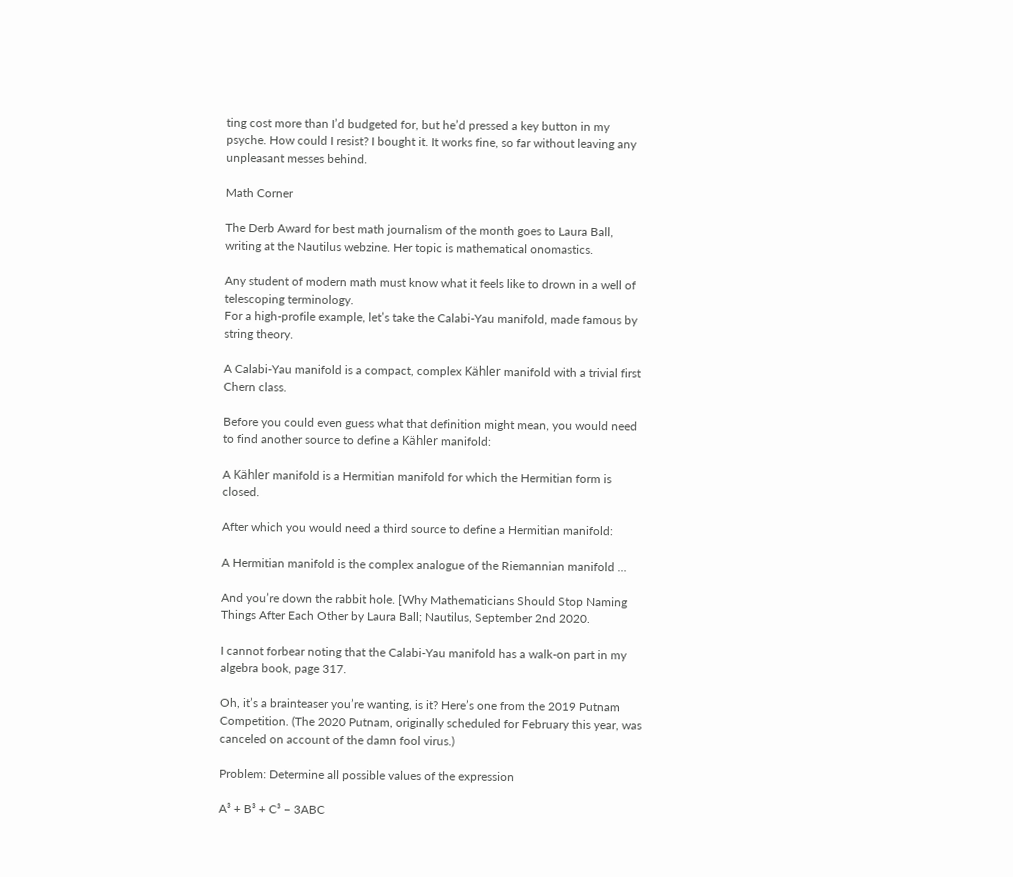ting cost more than I’d budgeted for, but he’d pressed a key button in my psyche. How could I resist? I bought it. It works fine, so far without leaving any unpleasant messes behind.

Math Corner

The Derb Award for best math journalism of the month goes to Laura Ball, writing at the Nautilus webzine. Her topic is mathematical onomastics.

Any student of modern math must know what it feels like to drown in a well of telescoping terminology.
For a high-profile example, let’s take the Calabi-Yau manifold, made famous by string theory.

A Calabi-Yau manifold is a compact, complex Kähler manifold with a trivial first Chern class.

Before you could even guess what that definition might mean, you would need to find another source to define a Kähler manifold:

A Kähler manifold is a Hermitian manifold for which the Hermitian form is closed.

After which you would need a third source to define a Hermitian manifold:

A Hermitian manifold is the complex analogue of the Riemannian manifold …

And you’re down the rabbit hole. [Why Mathematicians Should Stop Naming Things After Each Other by Laura Ball; Nautilus, September 2nd 2020.

I cannot forbear noting that the Calabi-Yau manifold has a walk-on part in my algebra book, page 317.

Oh, it’s a brainteaser you’re wanting, is it? Here’s one from the 2019 Putnam Competition. (The 2020 Putnam, originally scheduled for February this year, was canceled on account of the damn fool virus.)

Problem: Determine all possible values of the expression

A³ + B³ + C³ − 3ABC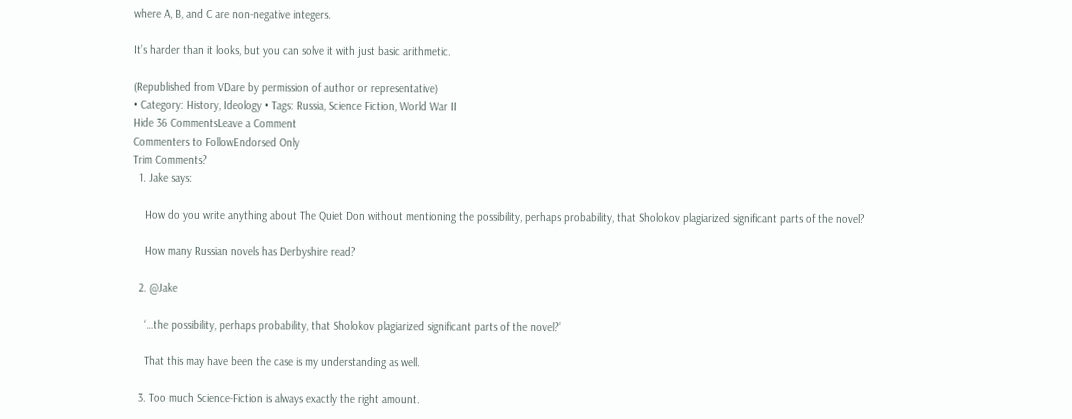where A, B, and C are non-negative integers.

It’s harder than it looks, but you can solve it with just basic arithmetic.

(Republished from VDare by permission of author or representative)
• Category: History, Ideology • Tags: Russia, Science Fiction, World War II
Hide 36 CommentsLeave a Comment
Commenters to FollowEndorsed Only
Trim Comments?
  1. Jake says:

    How do you write anything about The Quiet Don without mentioning the possibility, perhaps probability, that Sholokov plagiarized significant parts of the novel?

    How many Russian novels has Derbyshire read?

  2. @Jake

    ‘…the possibility, perhaps probability, that Sholokov plagiarized significant parts of the novel?’

    That this may have been the case is my understanding as well.

  3. Too much Science-Fiction is always exactly the right amount.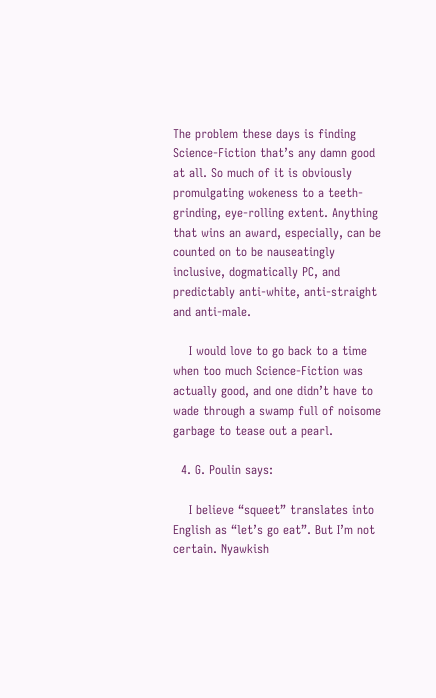The problem these days is finding Science-Fiction that’s any damn good at all. So much of it is obviously promulgating wokeness to a teeth-grinding, eye-rolling extent. Anything that wins an award, especially, can be counted on to be nauseatingly inclusive, dogmatically PC, and predictably anti-white, anti-straight and anti-male.

    I would love to go back to a time when too much Science-Fiction was actually good, and one didn’t have to wade through a swamp full of noisome garbage to tease out a pearl.

  4. G. Poulin says:

    I believe “squeet” translates into English as “let’s go eat”. But I’m not certain. Nyawkish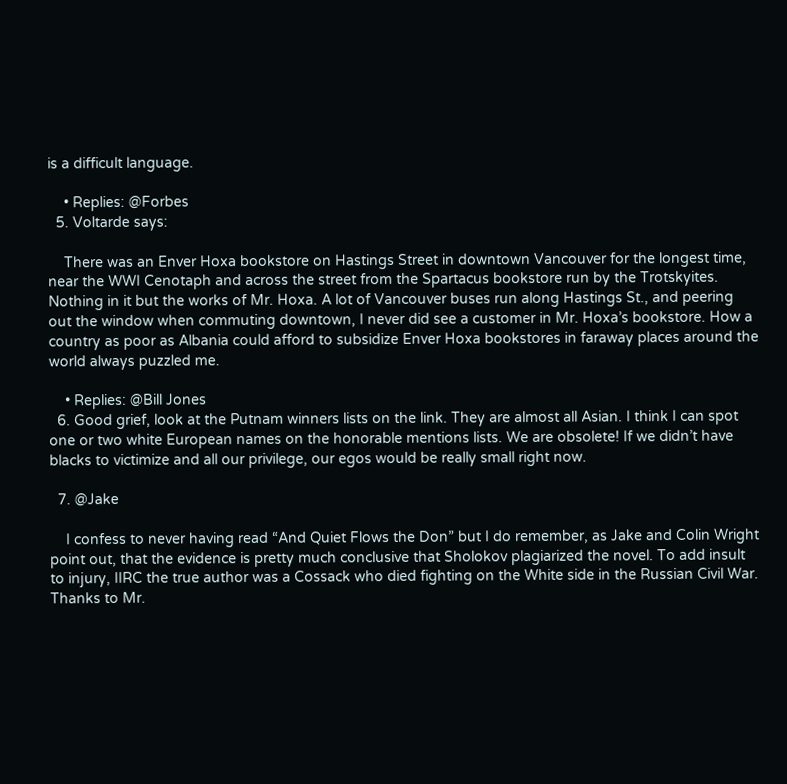is a difficult language.

    • Replies: @Forbes
  5. Voltarde says:

    There was an Enver Hoxa bookstore on Hastings Street in downtown Vancouver for the longest time, near the WWI Cenotaph and across the street from the Spartacus bookstore run by the Trotskyites. Nothing in it but the works of Mr. Hoxa. A lot of Vancouver buses run along Hastings St., and peering out the window when commuting downtown, I never did see a customer in Mr. Hoxa’s bookstore. How a country as poor as Albania could afford to subsidize Enver Hoxa bookstores in faraway places around the world always puzzled me.

    • Replies: @Bill Jones
  6. Good grief, look at the Putnam winners lists on the link. They are almost all Asian. I think I can spot one or two white European names on the honorable mentions lists. We are obsolete! If we didn’t have blacks to victimize and all our privilege, our egos would be really small right now.

  7. @Jake

    I confess to never having read “And Quiet Flows the Don” but I do remember, as Jake and Colin Wright point out, that the evidence is pretty much conclusive that Sholokov plagiarized the novel. To add insult to injury, IIRC the true author was a Cossack who died fighting on the White side in the Russian Civil War. Thanks to Mr.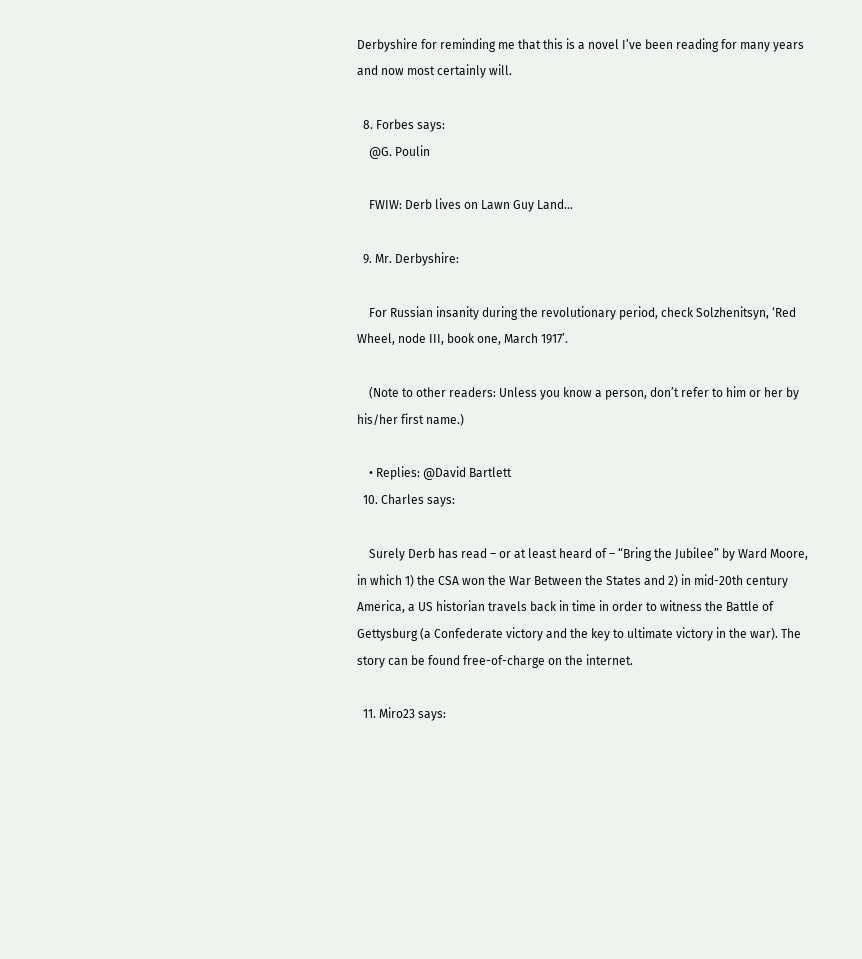Derbyshire for reminding me that this is a novel I’ve been reading for many years and now most certainly will.

  8. Forbes says:
    @G. Poulin

    FWIW: Derb lives on Lawn Guy Land…

  9. Mr. Derbyshire:

    For Russian insanity during the revolutionary period, check Solzhenitsyn, ‘Red Wheel, node III, book one, March 1917’.

    (Note to other readers: Unless you know a person, don’t refer to him or her by his/her first name.)

    • Replies: @David Bartlett
  10. Charles says:

    Surely Derb has read – or at least heard of – “Bring the Jubilee” by Ward Moore, in which 1) the CSA won the War Between the States and 2) in mid-20th century America, a US historian travels back in time in order to witness the Battle of Gettysburg (a Confederate victory and the key to ultimate victory in the war). The story can be found free-of-charge on the internet.

  11. Miro23 says: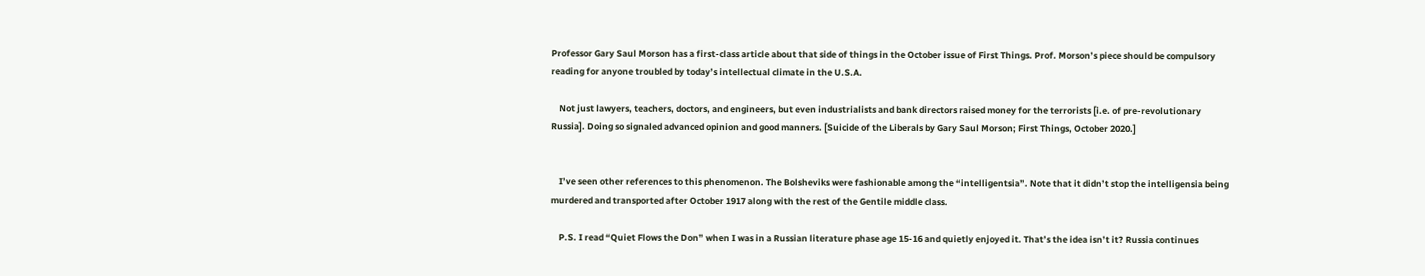Professor Gary Saul Morson has a first-class article about that side of things in the October issue of First Things. Prof. Morson’s piece should be compulsory reading for anyone troubled by today’s intellectual climate in the U.S.A.

    Not just lawyers, teachers, doctors, and engineers, but even industrialists and bank directors raised money for the terrorists [i.e. of pre-revolutionary Russia]. Doing so signaled advanced opinion and good manners. [Suicide of the Liberals by Gary Saul Morson; First Things, October 2020.]


    I’ve seen other references to this phenomenon. The Bolsheviks were fashionable among the “intelligentsia”. Note that it didn’t stop the intelligensia being murdered and transported after October 1917 along with the rest of the Gentile middle class.

    P.S. I read “Quiet Flows the Don” when I was in a Russian literature phase age 15-16 and quietly enjoyed it. That’s the idea isn’t it? Russia continues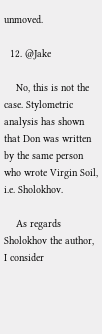unmoved.

  12. @Jake

    No, this is not the case. Stylometric analysis has shown that Don was written by the same person who wrote Virgin Soil, i.e. Sholokhov.

    As regards Sholokhov the author, I consider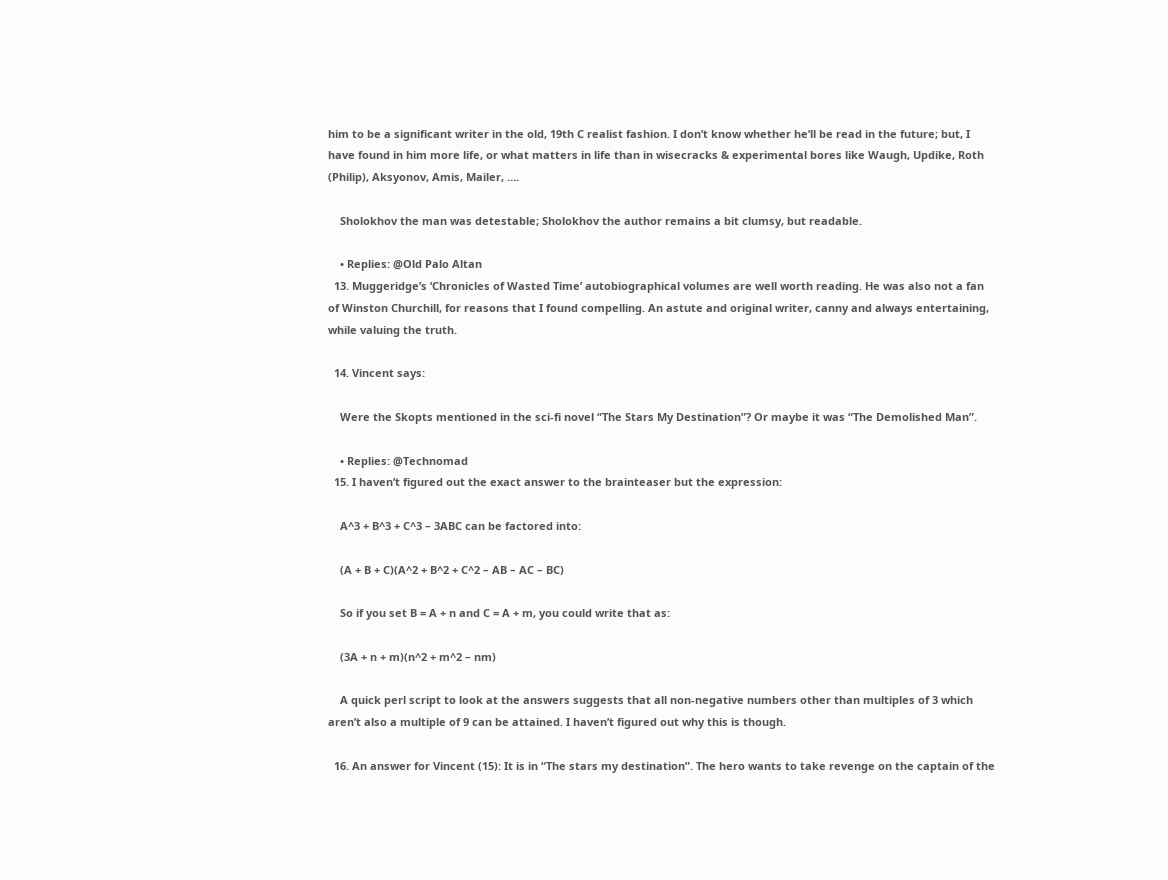him to be a significant writer in the old, 19th C realist fashion. I don’t know whether he’ll be read in the future; but, I have found in him more life, or what matters in life than in wisecracks & experimental bores like Waugh, Updike, Roth (Philip), Aksyonov, Amis, Mailer, ….

    Sholokhov the man was detestable; Sholokhov the author remains a bit clumsy, but readable.

    • Replies: @Old Palo Altan
  13. Muggeridge’s ‘Chronicles of Wasted Time’ autobiographical volumes are well worth reading. He was also not a fan of Winston Churchill, for reasons that I found compelling. An astute and original writer, canny and always entertaining, while valuing the truth.

  14. Vincent says:

    Were the Skopts mentioned in the sci-fi novel “The Stars My Destination”? Or maybe it was “The Demolished Man”.

    • Replies: @Technomad
  15. I haven’t figured out the exact answer to the brainteaser but the expression:

    A^3 + B^3 + C^3 – 3ABC can be factored into:

    (A + B + C)(A^2 + B^2 + C^2 – AB – AC – BC)

    So if you set B = A + n and C = A + m, you could write that as:

    (3A + n + m)(n^2 + m^2 – nm)

    A quick perl script to look at the answers suggests that all non-negative numbers other than multiples of 3 which aren’t also a multiple of 9 can be attained. I haven’t figured out why this is though.

  16. An answer for Vincent (15): It is in “The stars my destination”. The hero wants to take revenge on the captain of the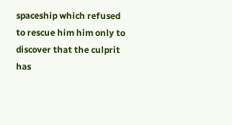spaceship which refused to rescue him him only to discover that the culprit has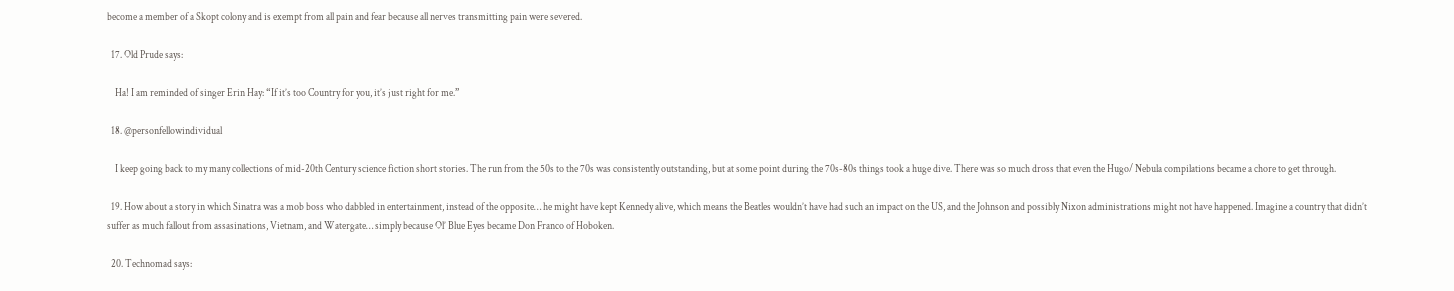become a member of a Skopt colony and is exempt from all pain and fear because all nerves transmitting pain were severed.

  17. Old Prude says:

    Ha! I am reminded of singer Erin Hay: “If it’s too Country for you, it’s just right for me.”

  18. @personfellowindividual

    I keep going back to my many collections of mid-20th Century science fiction short stories. The run from the 50s to the 70s was consistently outstanding, but at some point during the 70s-80s things took a huge dive. There was so much dross that even the Hugo/ Nebula compilations became a chore to get through.

  19. How about a story in which Sinatra was a mob boss who dabbled in entertainment, instead of the opposite… he might have kept Kennedy alive, which means the Beatles wouldn’t have had such an impact on the US, and the Johnson and possibly Nixon administrations might not have happened. Imagine a country that didn’t suffer as much fallout from assasinations, Vietnam, and Watergate… simply because Ol’ Blue Eyes became Don Franco of Hoboken.

  20. Technomad says: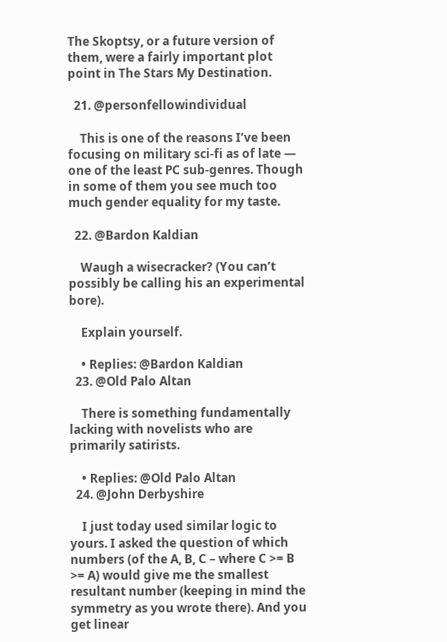The Skoptsy, or a future version of them, were a fairly important plot point in The Stars My Destination.

  21. @personfellowindividual

    This is one of the reasons I’ve been focusing on military sci-fi as of late — one of the least PC sub-genres. Though in some of them you see much too much gender equality for my taste.

  22. @Bardon Kaldian

    Waugh a wisecracker? (You can’t possibly be calling his an experimental bore).

    Explain yourself.

    • Replies: @Bardon Kaldian
  23. @Old Palo Altan

    There is something fundamentally lacking with novelists who are primarily satirists.

    • Replies: @Old Palo Altan
  24. @John Derbyshire

    I just today used similar logic to yours. I asked the question of which numbers (of the A, B, C – where C >= B >= A) would give me the smallest resultant number (keeping in mind the symmetry as you wrote there). And you get linear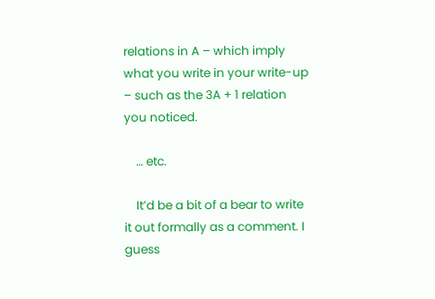relations in A – which imply what you write in your write-up – such as the 3A + 1 relation you noticed.

    … etc.

    It’d be a bit of a bear to write it out formally as a comment. I guess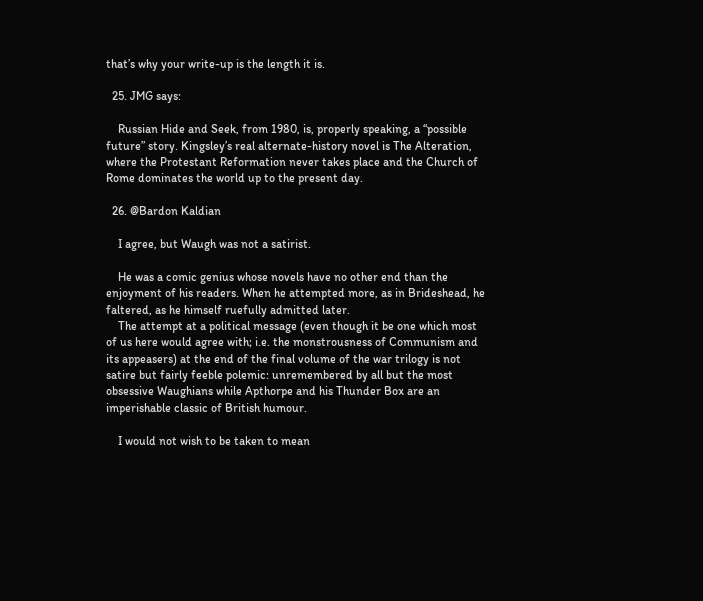that’s why your write-up is the length it is.

  25. JMG says:

    Russian Hide and Seek, from 1980, is, properly speaking, a “possible future” story. Kingsley’s real alternate-history novel is The Alteration, where the Protestant Reformation never takes place and the Church of Rome dominates the world up to the present day.

  26. @Bardon Kaldian

    I agree, but Waugh was not a satirist.

    He was a comic genius whose novels have no other end than the enjoyment of his readers. When he attempted more, as in Brideshead, he faltered, as he himself ruefully admitted later.
    The attempt at a political message (even though it be one which most of us here would agree with; i.e. the monstrousness of Communism and its appeasers) at the end of the final volume of the war trilogy is not satire but fairly feeble polemic: unremembered by all but the most obsessive Waughians while Apthorpe and his Thunder Box are an imperishable classic of British humour.

    I would not wish to be taken to mean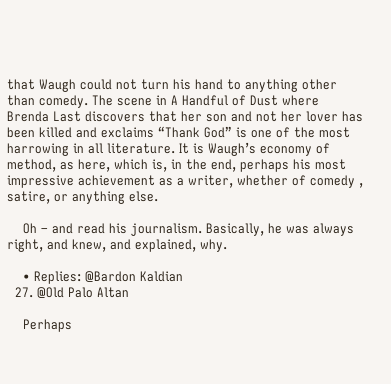that Waugh could not turn his hand to anything other than comedy. The scene in A Handful of Dust where Brenda Last discovers that her son and not her lover has been killed and exclaims “Thank God” is one of the most harrowing in all literature. It is Waugh’s economy of method, as here, which is, in the end, perhaps his most impressive achievement as a writer, whether of comedy , satire, or anything else.

    Oh – and read his journalism. Basically, he was always right, and knew, and explained, why.

    • Replies: @Bardon Kaldian
  27. @Old Palo Altan

    Perhaps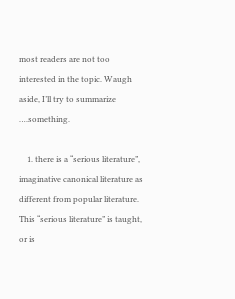most readers are not too interested in the topic. Waugh aside, I’ll try to summarize ….something.

    1. there is a “serious literature”, imaginative canonical literature as different from popular literature. This “serious literature” is taught, or is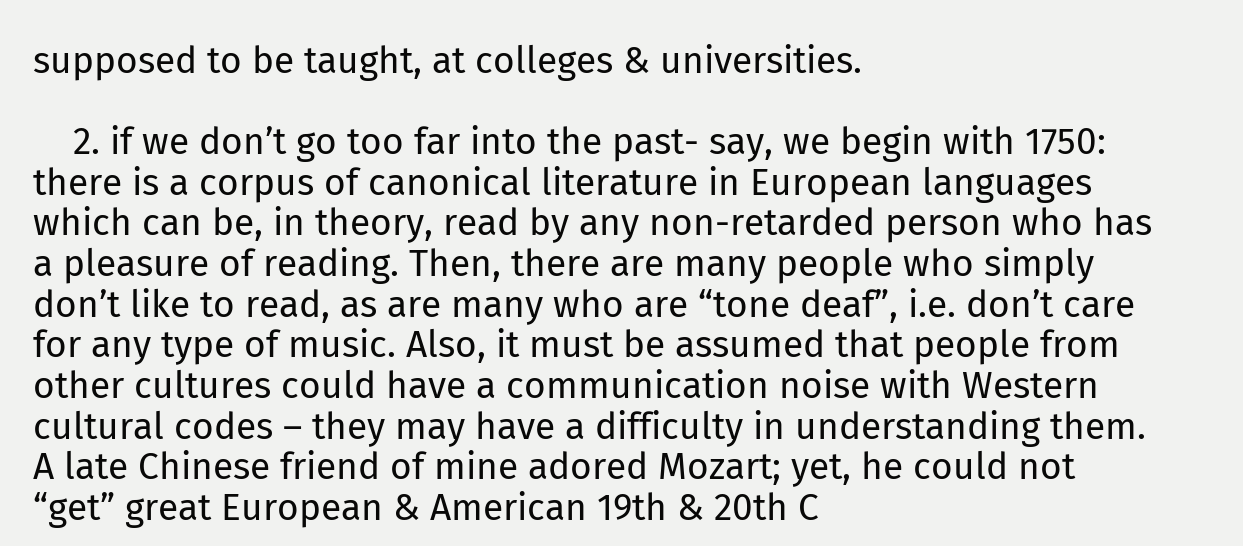supposed to be taught, at colleges & universities.

    2. if we don’t go too far into the past- say, we begin with 1750: there is a corpus of canonical literature in European languages which can be, in theory, read by any non-retarded person who has a pleasure of reading. Then, there are many people who simply don’t like to read, as are many who are “tone deaf”, i.e. don’t care for any type of music. Also, it must be assumed that people from other cultures could have a communication noise with Western cultural codes – they may have a difficulty in understanding them. A late Chinese friend of mine adored Mozart; yet, he could not “get” great European & American 19th & 20th C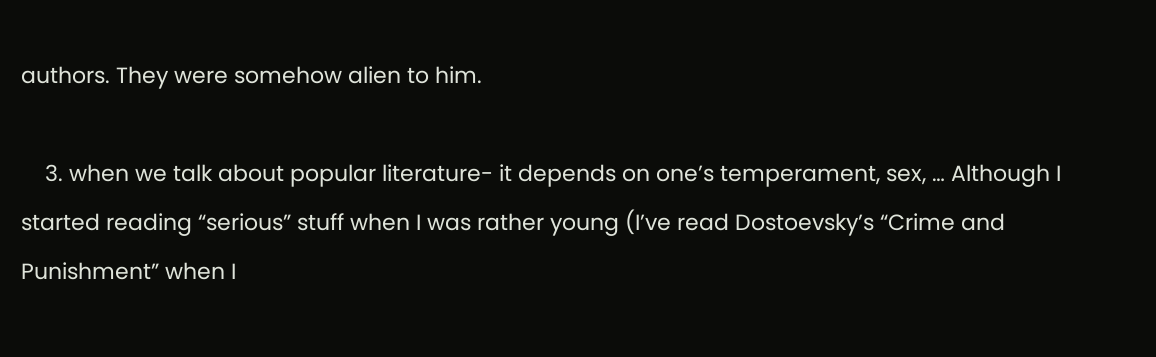authors. They were somehow alien to him.

    3. when we talk about popular literature- it depends on one’s temperament, sex, … Although I started reading “serious” stuff when I was rather young (I’ve read Dostoevsky’s “Crime and Punishment” when I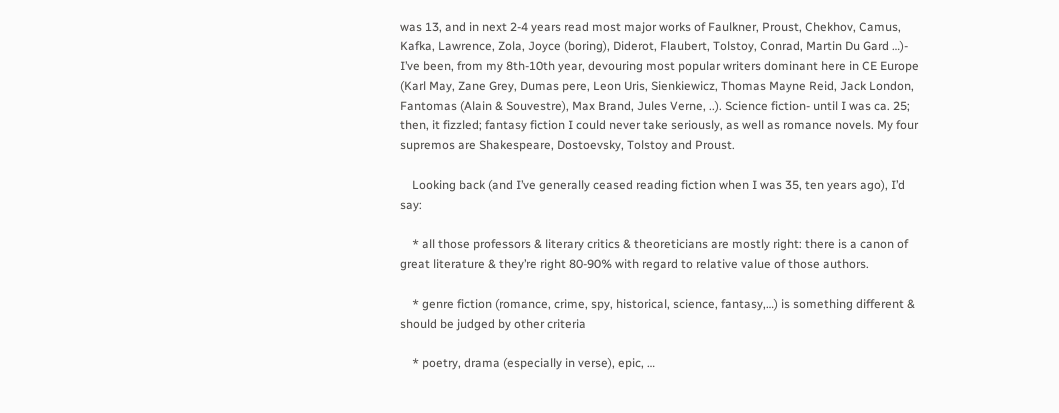was 13, and in next 2-4 years read most major works of Faulkner, Proust, Chekhov, Camus, Kafka, Lawrence, Zola, Joyce (boring), Diderot, Flaubert, Tolstoy, Conrad, Martin Du Gard …)- I’ve been, from my 8th-10th year, devouring most popular writers dominant here in CE Europe (Karl May, Zane Grey, Dumas pere, Leon Uris, Sienkiewicz, Thomas Mayne Reid, Jack London, Fantomas (Alain & Souvestre), Max Brand, Jules Verne, ..). Science fiction- until I was ca. 25; then, it fizzled; fantasy fiction I could never take seriously, as well as romance novels. My four supremos are Shakespeare, Dostoevsky, Tolstoy and Proust.

    Looking back (and I’ve generally ceased reading fiction when I was 35, ten years ago), I’d say:

    * all those professors & literary critics & theoreticians are mostly right: there is a canon of great literature & they’re right 80-90% with regard to relative value of those authors.

    * genre fiction (romance, crime, spy, historical, science, fantasy,…) is something different & should be judged by other criteria

    * poetry, drama (especially in verse), epic, …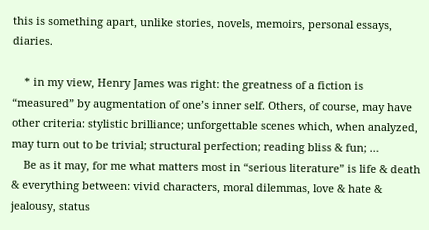this is something apart, unlike stories, novels, memoirs, personal essays, diaries.

    * in my view, Henry James was right: the greatness of a fiction is “measured” by augmentation of one’s inner self. Others, of course, may have other criteria: stylistic brilliance; unforgettable scenes which, when analyzed, may turn out to be trivial; structural perfection; reading bliss & fun; …
    Be as it may, for me what matters most in “serious literature” is life & death & everything between: vivid characters, moral dilemmas, love & hate & jealousy, status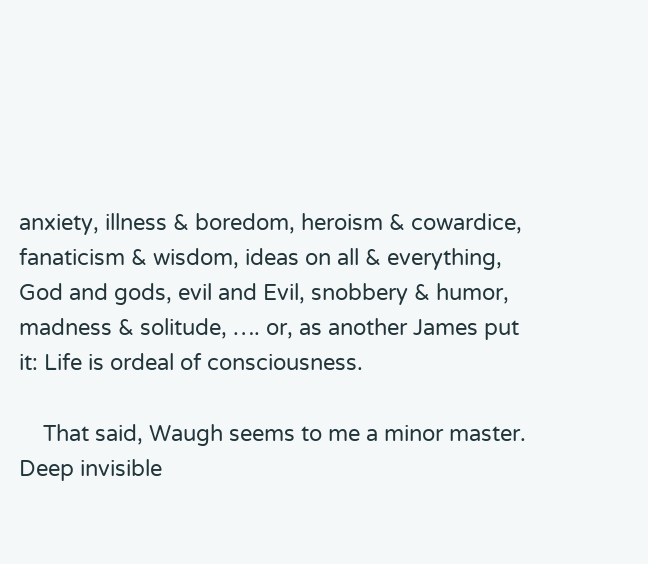anxiety, illness & boredom, heroism & cowardice, fanaticism & wisdom, ideas on all & everything, God and gods, evil and Evil, snobbery & humor, madness & solitude, …. or, as another James put it: Life is ordeal of consciousness.

    That said, Waugh seems to me a minor master. Deep invisible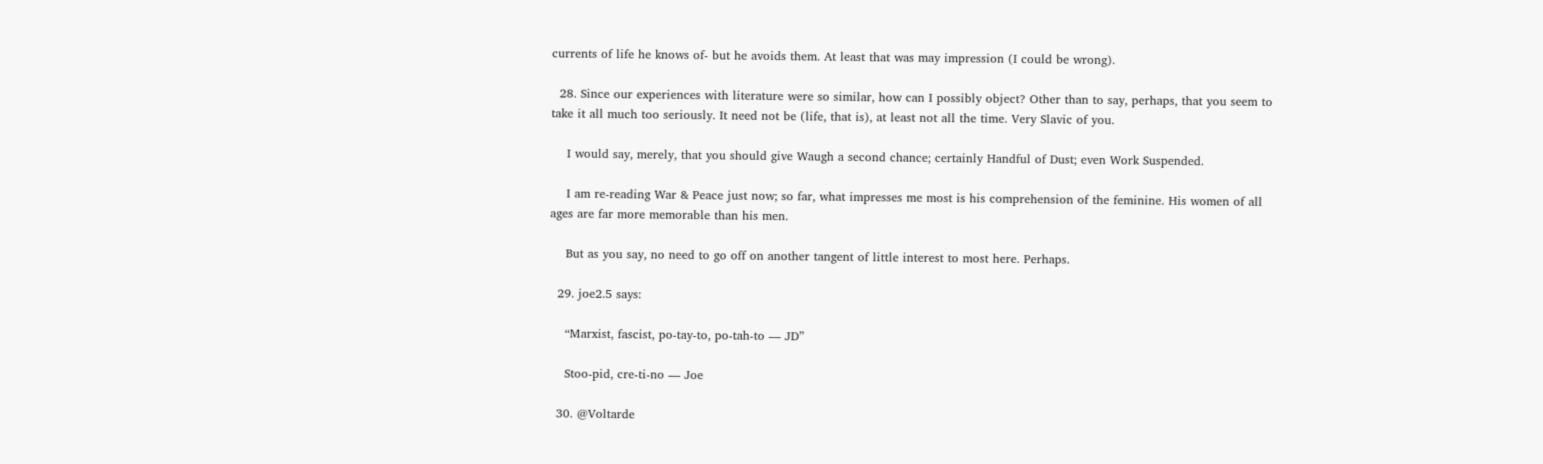currents of life he knows of- but he avoids them. At least that was may impression (I could be wrong).

  28. Since our experiences with literature were so similar, how can I possibly object? Other than to say, perhaps, that you seem to take it all much too seriously. It need not be (life, that is), at least not all the time. Very Slavic of you.

    I would say, merely, that you should give Waugh a second chance; certainly Handful of Dust; even Work Suspended.

    I am re-reading War & Peace just now; so far, what impresses me most is his comprehension of the feminine. His women of all ages are far more memorable than his men.

    But as you say, no need to go off on another tangent of little interest to most here. Perhaps.

  29. joe2.5 says:

    “Marxist, fascist, po-tay-to, po-tah-to — JD”

    Stoo-pid, cre-ti-no — Joe

  30. @Voltarde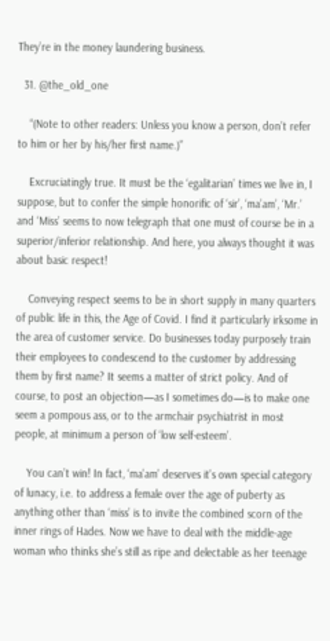They’re in the money laundering business.

  31. @the_old_one

    “(Note to other readers: Unless you know a person, don’t refer to him or her by his/her first name.)”

    Excruciatingly true. It must be the ‘egalitarian’ times we live in, I suppose, but to confer the simple honorific of ‘sir’, ‘ma’am’, ‘Mr.’ and ‘Miss’ seems to now telegraph that one must of course be in a superior/inferior relationship. And here, you always thought it was about basic respect!

    Conveying respect seems to be in short supply in many quarters of public life in this, the Age of Covid. I find it particularly irksome in the area of customer service. Do businesses today purposely train their employees to condescend to the customer by addressing them by first name? It seems a matter of strict policy. And of course, to post an objection—as I sometimes do—is to make one seem a pompous ass, or to the armchair psychiatrist in most people, at minimum a person of ‘low self-esteem’.

    You can’t win! In fact, ‘ma’am’ deserves it’s own special category of lunacy, i.e. to address a female over the age of puberty as anything other than ‘miss’ is to invite the combined scorn of the inner rings of Hades. Now we have to deal with the middle-age woman who thinks she’s still as ripe and delectable as her teenage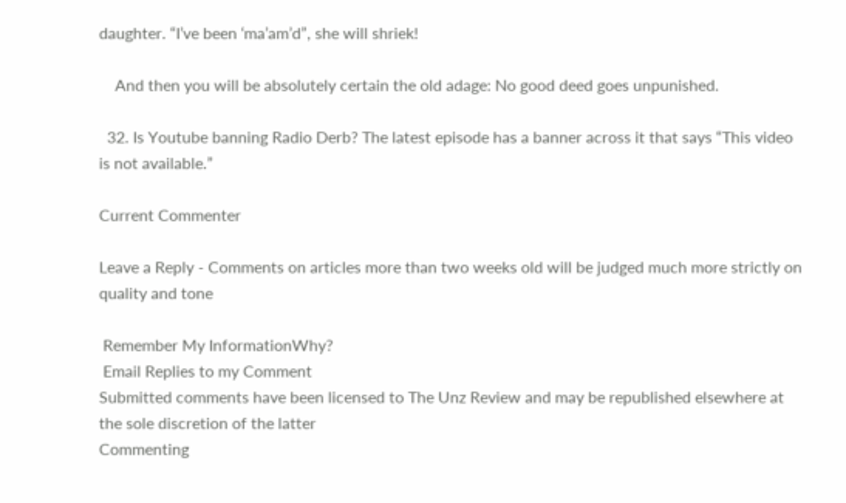daughter. “I’ve been ‘ma’am’d”, she will shriek!

    And then you will be absolutely certain the old adage: No good deed goes unpunished.

  32. Is Youtube banning Radio Derb? The latest episode has a banner across it that says “This video is not available.”

Current Commenter

Leave a Reply - Comments on articles more than two weeks old will be judged much more strictly on quality and tone

 Remember My InformationWhy?
 Email Replies to my Comment
Submitted comments have been licensed to The Unz Review and may be republished elsewhere at the sole discretion of the latter
Commenting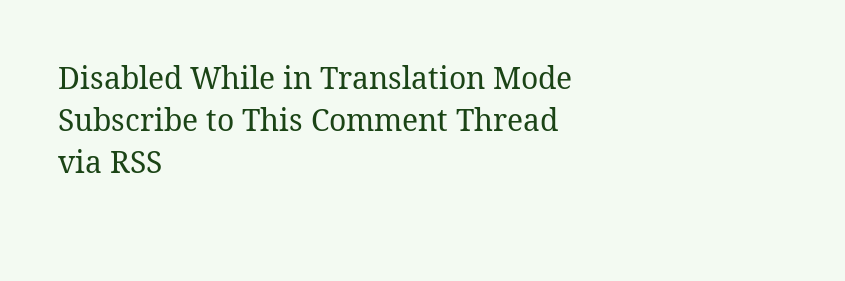Disabled While in Translation Mode
Subscribe to This Comment Thread via RSS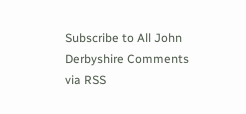Subscribe to All John Derbyshire Comments via RSS